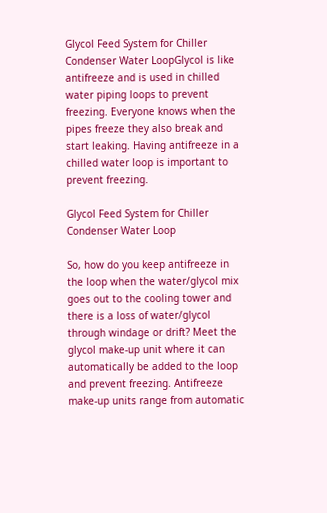Glycol Feed System for Chiller Condenser Water LoopGlycol is like antifreeze and is used in chilled water piping loops to prevent freezing. Everyone knows when the pipes freeze they also break and start leaking. Having antifreeze in a chilled water loop is important to prevent freezing.

Glycol Feed System for Chiller Condenser Water Loop

So, how do you keep antifreeze in the loop when the water/glycol mix goes out to the cooling tower and there is a loss of water/glycol through windage or drift? Meet the glycol make-up unit where it can automatically be added to the loop and prevent freezing. Antifreeze make-up units range from automatic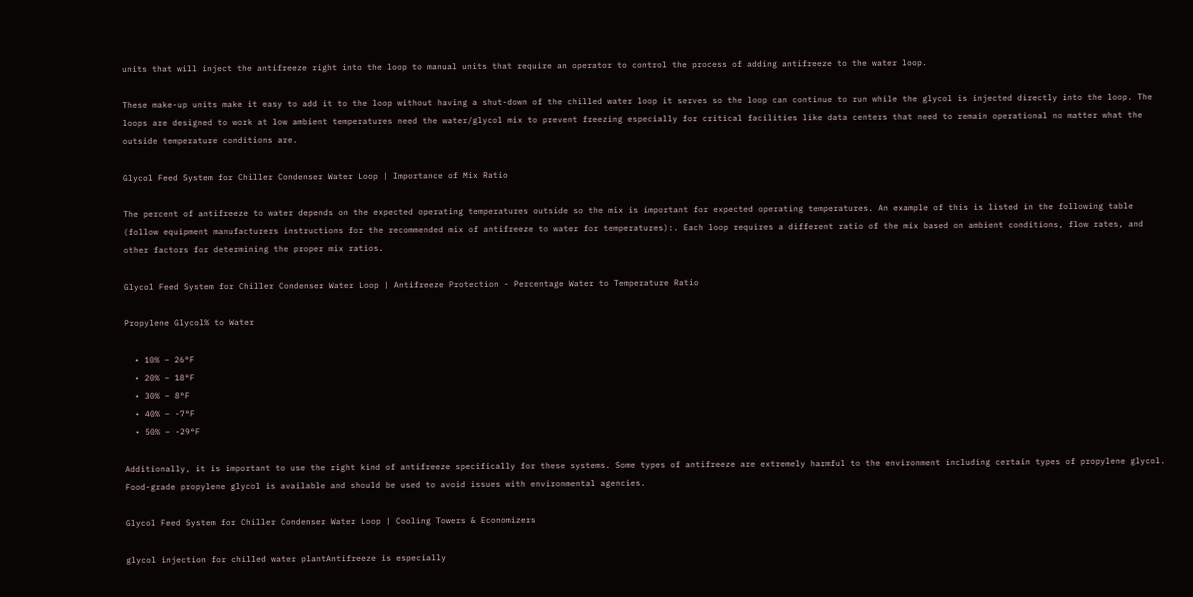units that will inject the antifreeze right into the loop to manual units that require an operator to control the process of adding antifreeze to the water loop.

These make-up units make it easy to add it to the loop without having a shut-down of the chilled water loop it serves so the loop can continue to run while the glycol is injected directly into the loop. The loops are designed to work at low ambient temperatures need the water/glycol mix to prevent freezing especially for critical facilities like data centers that need to remain operational no matter what the outside temperature conditions are.

Glycol Feed System for Chiller Condenser Water Loop | Importance of Mix Ratio

The percent of antifreeze to water depends on the expected operating temperatures outside so the mix is important for expected operating temperatures. An example of this is listed in the following table (follow equipment manufacturers instructions for the recommended mix of antifreeze to water for temperatures):. Each loop requires a different ratio of the mix based on ambient conditions, flow rates, and other factors for determining the proper mix ratios.

Glycol Feed System for Chiller Condenser Water Loop | Antifreeze Protection - Percentage Water to Temperature Ratio

Propylene Glycol% to Water

  • 10% – 26°F
  • 20% – 18°F
  • 30% – 8°F
  • 40% – -7°F
  • 50% – -29°F

Additionally, it is important to use the right kind of antifreeze specifically for these systems. Some types of antifreeze are extremely harmful to the environment including certain types of propylene glycol. Food-grade propylene glycol is available and should be used to avoid issues with environmental agencies.

Glycol Feed System for Chiller Condenser Water Loop | Cooling Towers & Economizers

glycol injection for chilled water plantAntifreeze is especially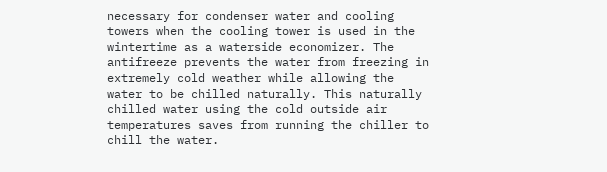necessary for condenser water and cooling towers when the cooling tower is used in the wintertime as a waterside economizer. The antifreeze prevents the water from freezing in extremely cold weather while allowing the water to be chilled naturally. This naturally chilled water using the cold outside air temperatures saves from running the chiller to chill the water.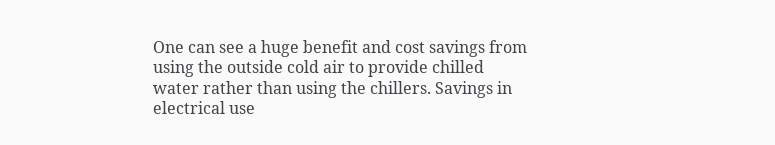One can see a huge benefit and cost savings from using the outside cold air to provide chilled water rather than using the chillers. Savings in electrical use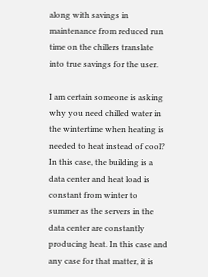along with savings in maintenance from reduced run time on the chillers translate into true savings for the user.

I am certain someone is asking why you need chilled water in the wintertime when heating is needed to heat instead of cool? In this case, the building is a data center and heat load is constant from winter to summer as the servers in the data center are constantly producing heat. In this case and any case for that matter, it is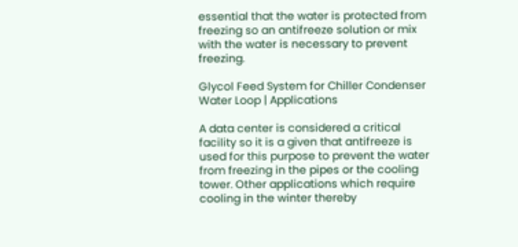essential that the water is protected from freezing so an antifreeze solution or mix with the water is necessary to prevent freezing.

Glycol Feed System for Chiller Condenser Water Loop | Applications

A data center is considered a critical facility so it is a given that antifreeze is used for this purpose to prevent the water from freezing in the pipes or the cooling tower. Other applications which require cooling in the winter thereby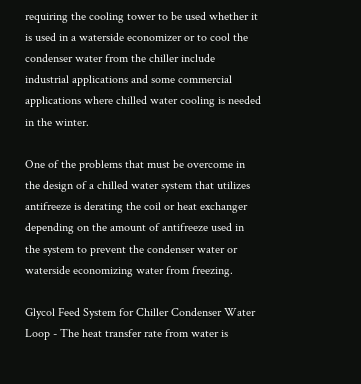requiring the cooling tower to be used whether it is used in a waterside economizer or to cool the condenser water from the chiller include industrial applications and some commercial applications where chilled water cooling is needed in the winter.

One of the problems that must be overcome in the design of a chilled water system that utilizes antifreeze is derating the coil or heat exchanger depending on the amount of antifreeze used in the system to prevent the condenser water or waterside economizing water from freezing.

Glycol Feed System for Chiller Condenser Water Loop - The heat transfer rate from water is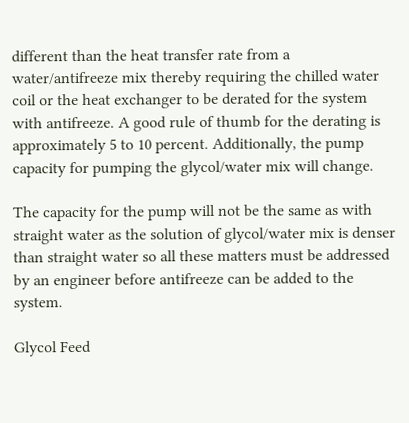different than the heat transfer rate from a water/antifreeze mix thereby requiring the chilled water coil or the heat exchanger to be derated for the system with antifreeze. A good rule of thumb for the derating is approximately 5 to 10 percent. Additionally, the pump capacity for pumping the glycol/water mix will change.

The capacity for the pump will not be the same as with straight water as the solution of glycol/water mix is denser than straight water so all these matters must be addressed by an engineer before antifreeze can be added to the system.

Glycol Feed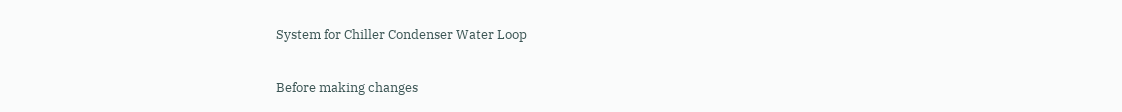System for Chiller Condenser Water Loop

Before making changes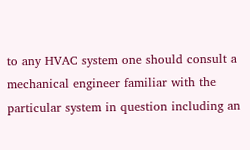to any HVAC system one should consult a mechanical engineer familiar with the particular system in question including an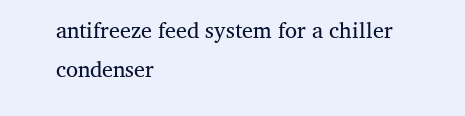antifreeze feed system for a chiller condenser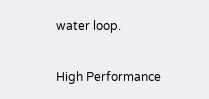water loop.

High Performance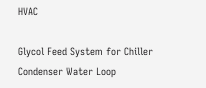HVAC

Glycol Feed System for Chiller Condenser Water Loop